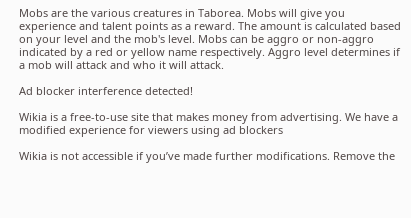Mobs are the various creatures in Taborea. Mobs will give you experience and talent points as a reward. The amount is calculated based on your level and the mob's level. Mobs can be aggro or non-aggro indicated by a red or yellow name respectively. Aggro level determines if a mob will attack and who it will attack.

Ad blocker interference detected!

Wikia is a free-to-use site that makes money from advertising. We have a modified experience for viewers using ad blockers

Wikia is not accessible if you’ve made further modifications. Remove the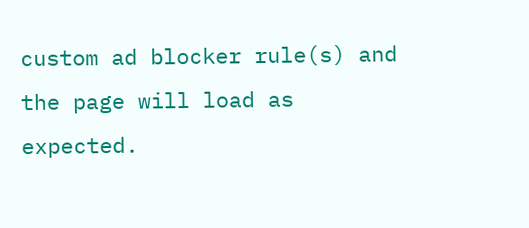custom ad blocker rule(s) and the page will load as expected.